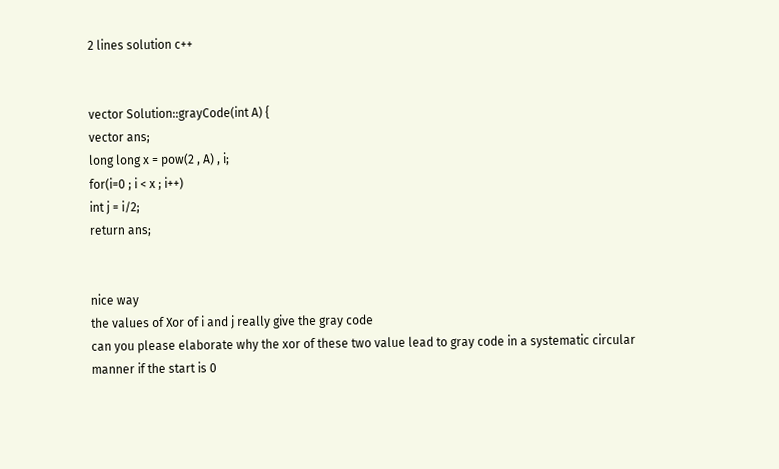2 lines solution c++


vector Solution::grayCode(int A) {
vector ans;
long long x = pow(2 , A) , i;
for(i=0 ; i < x ; i++)
int j = i/2;
return ans;


nice way
the values of Xor of i and j really give the gray code
can you please elaborate why the xor of these two value lead to gray code in a systematic circular manner if the start is 0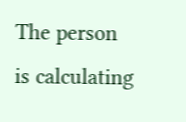The person is calculating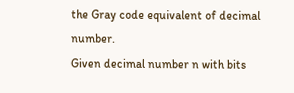the Gray code equivalent of decimal number.
Given decimal number n with bits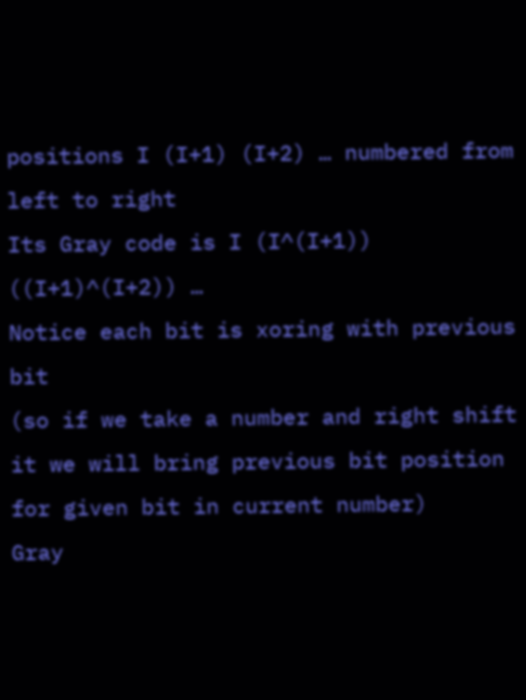positions I (I+1) (I+2) … numbered from left to right
Its Gray code is I (I^(I+1)) ((I+1)^(I+2)) …
Notice each bit is xoring with previous bit
(so if we take a number and right shift it we will bring previous bit position for given bit in current number)
Gray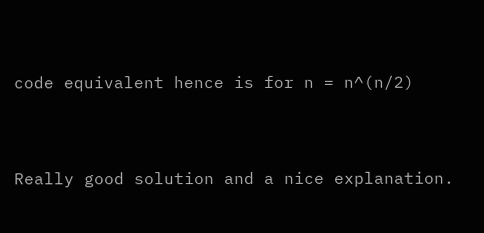code equivalent hence is for n = n^(n/2)


Really good solution and a nice explanation.